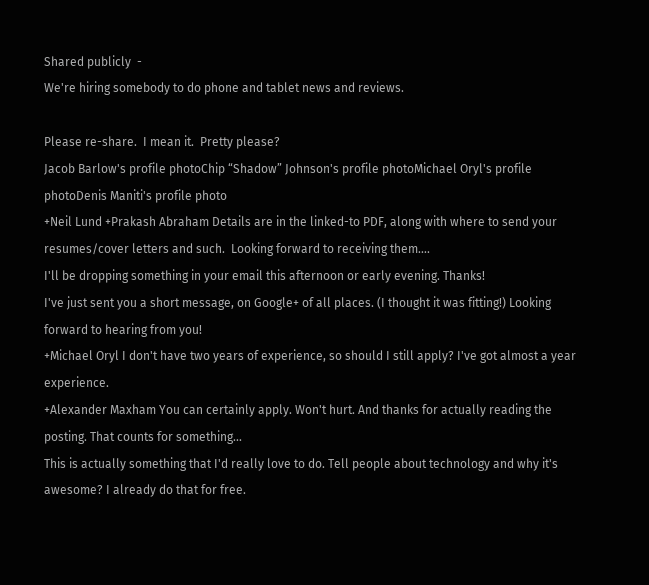Shared publicly  -
We're hiring somebody to do phone and tablet news and reviews.

Please re-share.  I mean it.  Pretty please?
Jacob Barlow's profile photoChip “Shadow” Johnson's profile photoMichael Oryl's profile photoDenis Maniti's profile photo
+Neil Lund +Prakash Abraham Details are in the linked-to PDF, along with where to send your resumes/cover letters and such.  Looking forward to receiving them....
I'll be dropping something in your email this afternoon or early evening. Thanks!
I've just sent you a short message, on Google+ of all places. (I thought it was fitting!) Looking forward to hearing from you!
+Michael Oryl I don't have two years of experience, so should I still apply? I've got almost a year experience.
+Alexander Maxham You can certainly apply. Won't hurt. And thanks for actually reading the posting. That counts for something...
This is actually something that I'd really love to do. Tell people about technology and why it's awesome? I already do that for free.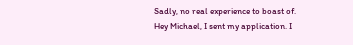Sadly, no real experience to boast of.
Hey Michael, I sent my application. I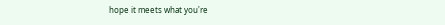hope it meets what you're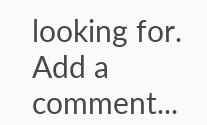looking for.
Add a comment...